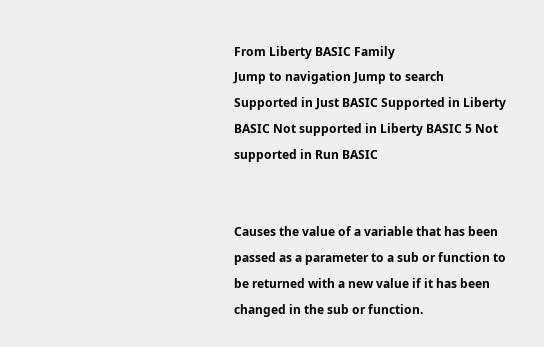From Liberty BASIC Family
Jump to navigation Jump to search
Supported in Just BASIC Supported in Liberty BASIC Not supported in Liberty BASIC 5 Not supported in Run BASIC


Causes the value of a variable that has been passed as a parameter to a sub or function to be returned with a new value if it has been changed in the sub or function.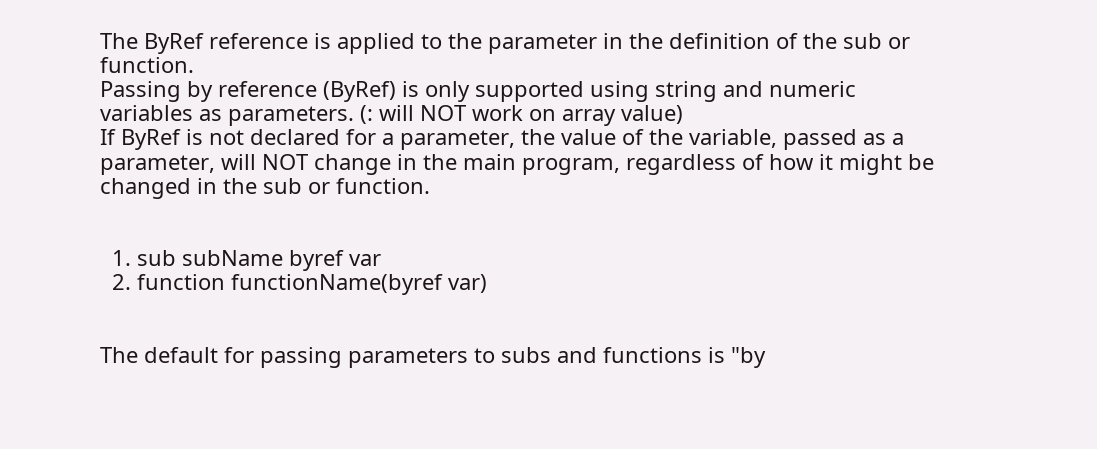The ByRef reference is applied to the parameter in the definition of the sub or function.
Passing by reference (ByRef) is only supported using string and numeric variables as parameters. (: will NOT work on array value)
If ByRef is not declared for a parameter, the value of the variable, passed as a parameter, will NOT change in the main program, regardless of how it might be changed in the sub or function.


  1. sub subName byref var
  2. function functionName(byref var)


The default for passing parameters to subs and functions is "by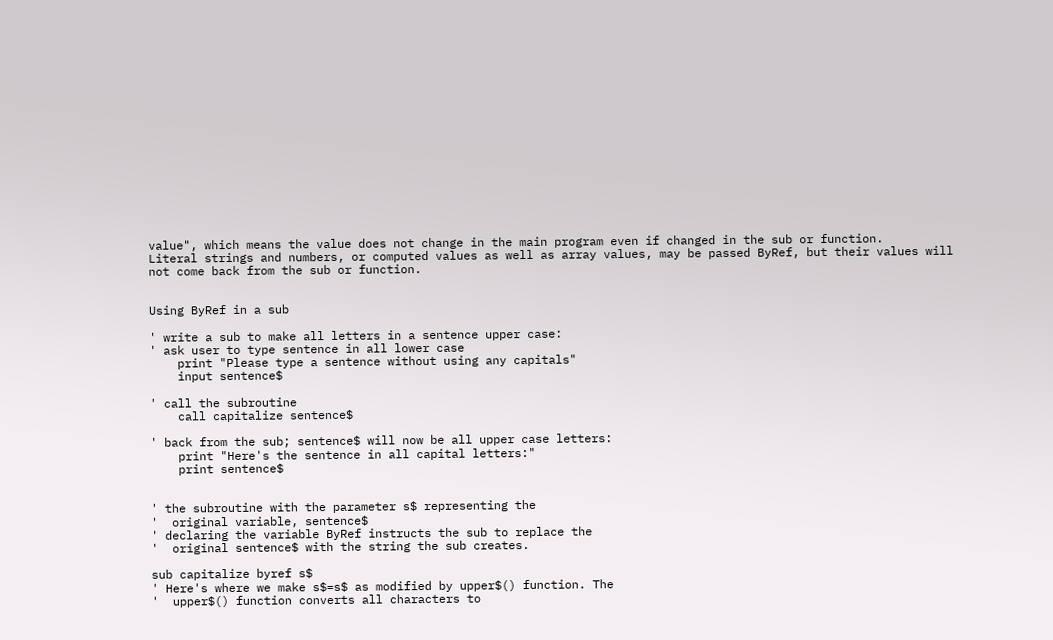value", which means the value does not change in the main program even if changed in the sub or function.
Literal strings and numbers, or computed values as well as array values, may be passed ByRef, but their values will not come back from the sub or function.


Using ByRef in a sub

' write a sub to make all letters in a sentence upper case:
' ask user to type sentence in all lower case
    print "Please type a sentence without using any capitals"
    input sentence$

' call the subroutine
    call capitalize sentence$

' back from the sub; sentence$ will now be all upper case letters:
    print "Here's the sentence in all capital letters:"
    print sentence$


' the subroutine with the parameter s$ representing the
'  original variable, sentence$
' declaring the variable ByRef instructs the sub to replace the
'  original sentence$ with the string the sub creates.

sub capitalize byref s$
' Here's where we make s$=s$ as modified by upper$() function. The
'  upper$() function converts all characters to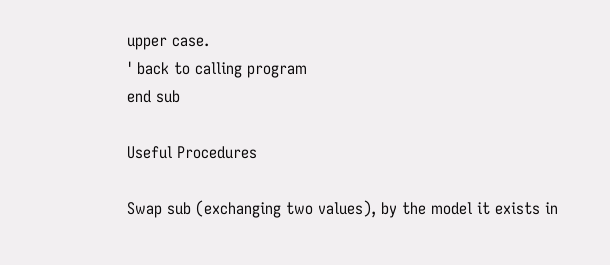upper case.
' back to calling program
end sub

Useful Procedures

Swap sub (exchanging two values), by the model it exists in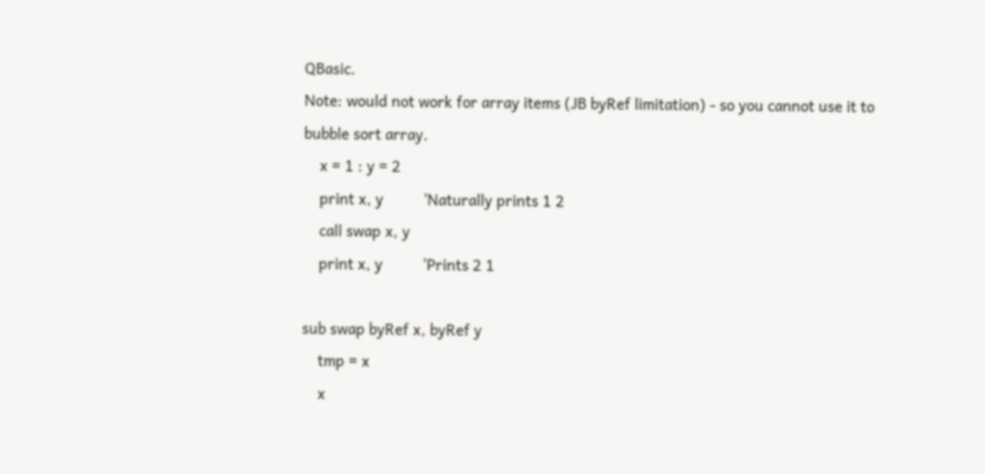QBasic.
Note: would not work for array items (JB byRef limitation) - so you cannot use it to bubble sort array.
    x = 1 : y = 2
    print x, y          'Naturally prints 1 2
    call swap x, y
    print x, y          'Prints 2 1

sub swap byRef x, byRef y
    tmp = x
    x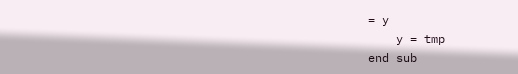= y
    y = tmp
end sub